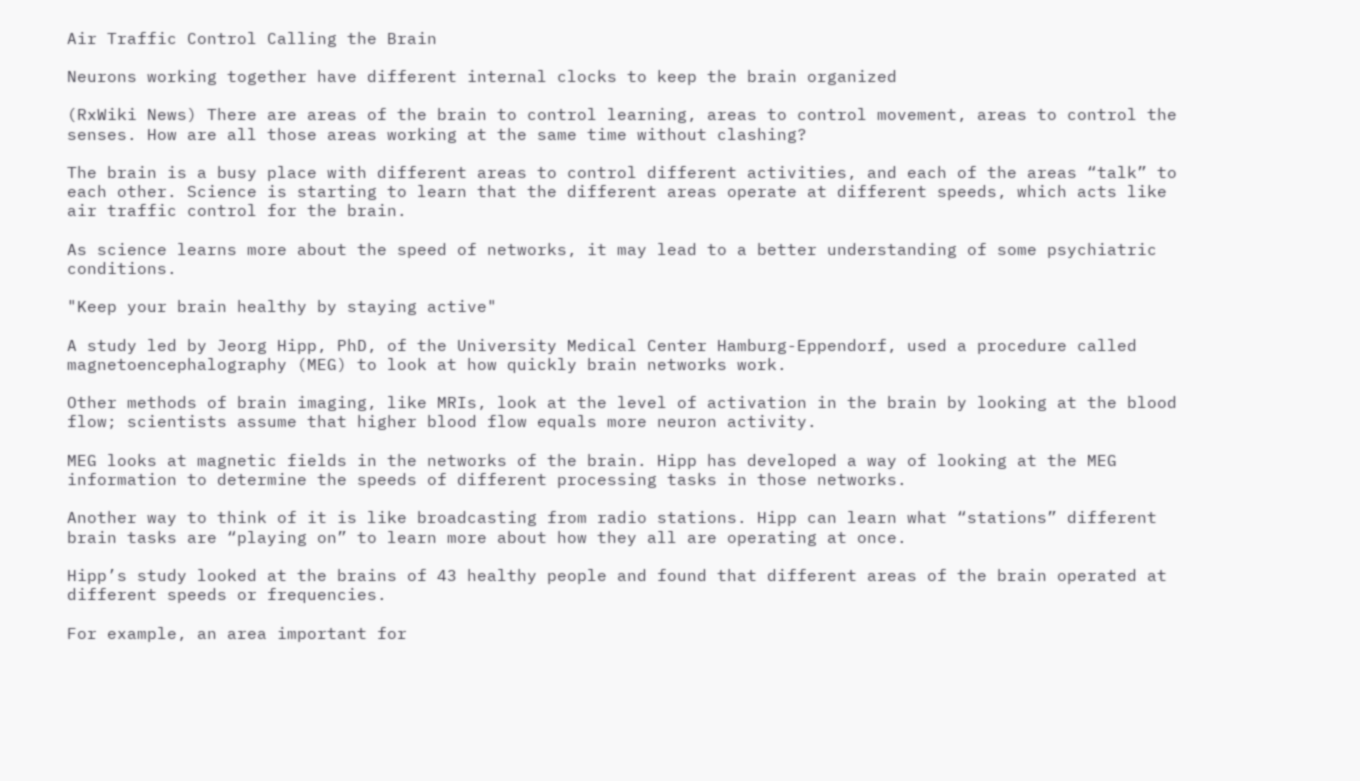Air Traffic Control Calling the Brain

Neurons working together have different internal clocks to keep the brain organized

(RxWiki News) There are areas of the brain to control learning, areas to control movement, areas to control the senses. How are all those areas working at the same time without clashing?

The brain is a busy place with different areas to control different activities, and each of the areas “talk” to each other. Science is starting to learn that the different areas operate at different speeds, which acts like air traffic control for the brain.

As science learns more about the speed of networks, it may lead to a better understanding of some psychiatric conditions.

"Keep your brain healthy by staying active"

A study led by Jeorg Hipp, PhD, of the University Medical Center Hamburg-Eppendorf, used a procedure called magnetoencephalography (MEG) to look at how quickly brain networks work.

Other methods of brain imaging, like MRIs, look at the level of activation in the brain by looking at the blood flow; scientists assume that higher blood flow equals more neuron activity.

MEG looks at magnetic fields in the networks of the brain. Hipp has developed a way of looking at the MEG information to determine the speeds of different processing tasks in those networks.

Another way to think of it is like broadcasting from radio stations. Hipp can learn what “stations” different brain tasks are “playing on” to learn more about how they all are operating at once.

Hipp’s study looked at the brains of 43 healthy people and found that different areas of the brain operated at different speeds or frequencies.

For example, an area important for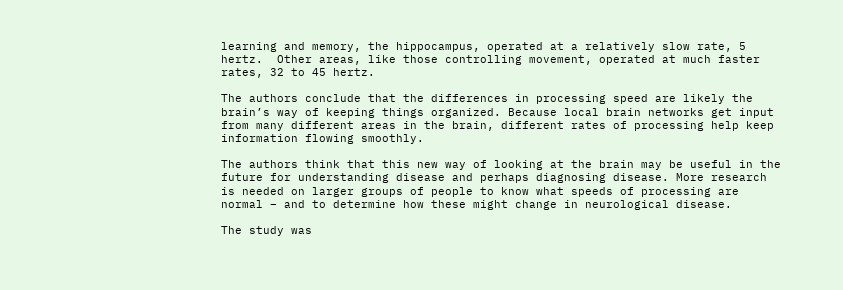learning and memory, the hippocampus, operated at a relatively slow rate, 5 hertz.  Other areas, like those controlling movement, operated at much faster rates, 32 to 45 hertz.

The authors conclude that the differences in processing speed are likely the brain’s way of keeping things organized. Because local brain networks get input from many different areas in the brain, different rates of processing help keep information flowing smoothly.

The authors think that this new way of looking at the brain may be useful in the future for understanding disease and perhaps diagnosing disease. More research is needed on larger groups of people to know what speeds of processing are normal – and to determine how these might change in neurological disease.

The study was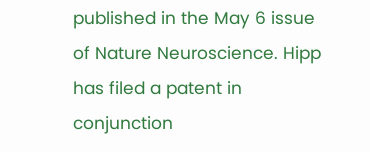published in the May 6 issue of Nature Neuroscience. Hipp has filed a patent in conjunction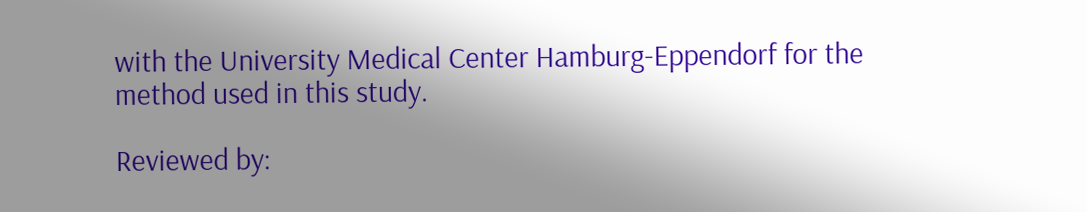with the University Medical Center Hamburg-Eppendorf for the method used in this study.

Reviewed by: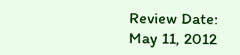Review Date:
May 11, 2012